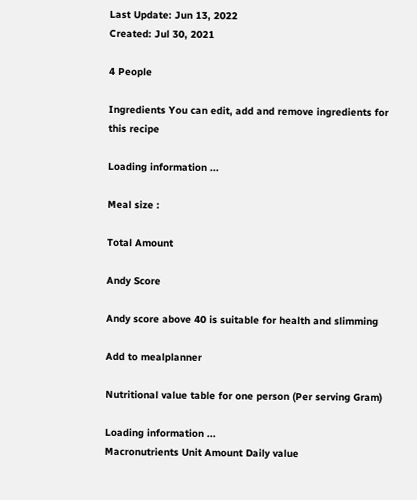Last Update: Jun 13, 2022
Created: Jul 30, 2021

4 People

Ingredients You can edit, add and remove ingredients for this recipe

Loading information ...

Meal size :

Total Amount

Andy Score

Andy score above 40 is suitable for health and slimming

Add to mealplanner

Nutritional value table for one person (Per serving Gram)

Loading information ...
Macronutrients Unit Amount Daily value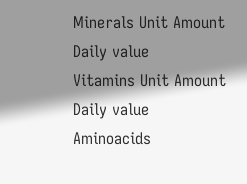Minerals Unit Amount Daily value
Vitamins Unit Amount Daily value
Aminoacids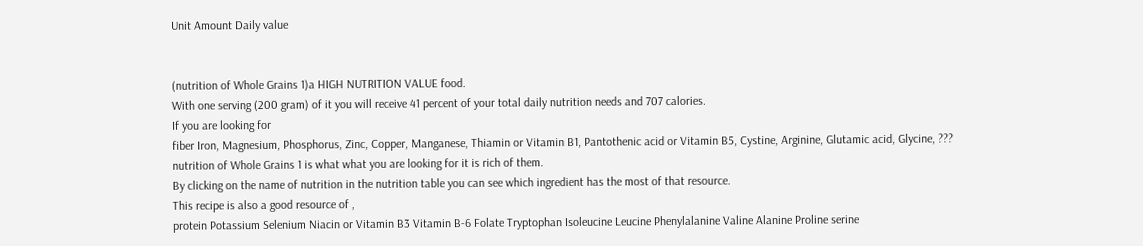Unit Amount Daily value


(nutrition of Whole Grains 1)a HIGH NUTRITION VALUE food.
With one serving (200 gram) of it you will receive 41 percent of your total daily nutrition needs and 707 calories.
If you are looking for
fiber Iron, Magnesium, Phosphorus, Zinc, Copper, Manganese, Thiamin or Vitamin B1, Pantothenic acid or Vitamin B5, Cystine, Arginine, Glutamic acid, Glycine, ???
nutrition of Whole Grains 1 is what what you are looking for it is rich of them.
By clicking on the name of nutrition in the nutrition table you can see which ingredient has the most of that resource.
This recipe is also a good resource of ,
protein Potassium Selenium Niacin or Vitamin B3 Vitamin B-6 Folate Tryptophan Isoleucine Leucine Phenylalanine Valine Alanine Proline serine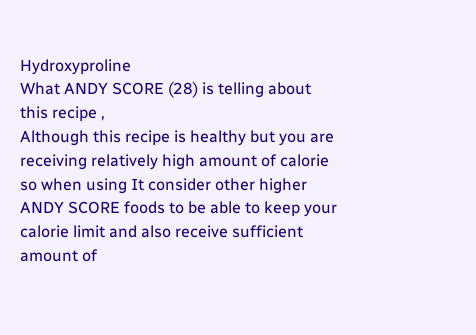Hydroxyproline
What ANDY SCORE (28) is telling about this recipe ,
Although this recipe is healthy but you are receiving relatively high amount of calorie so when using It consider other higher ANDY SCORE foods to be able to keep your calorie limit and also receive sufficient amount of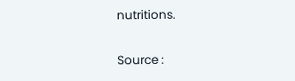nutritions.

Source :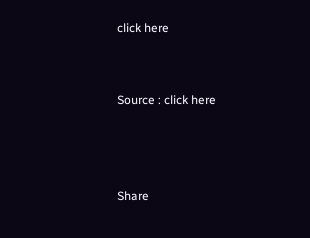click here


Source : click here



Share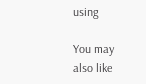using

You may also like